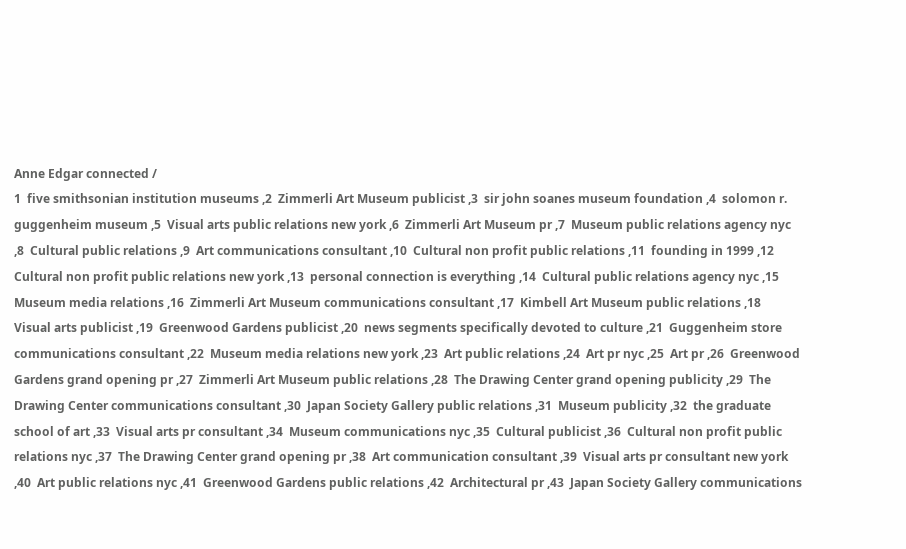Anne Edgar connected /
1  five smithsonian institution museums ,2  Zimmerli Art Museum publicist ,3  sir john soanes museum foundation ,4  solomon r. guggenheim museum ,5  Visual arts public relations new york ,6  Zimmerli Art Museum pr ,7  Museum public relations agency nyc ,8  Cultural public relations ,9  Art communications consultant ,10  Cultural non profit public relations ,11  founding in 1999 ,12  Cultural non profit public relations new york ,13  personal connection is everything ,14  Cultural public relations agency nyc ,15  Museum media relations ,16  Zimmerli Art Museum communications consultant ,17  Kimbell Art Museum public relations ,18  Visual arts publicist ,19  Greenwood Gardens publicist ,20  news segments specifically devoted to culture ,21  Guggenheim store communications consultant ,22  Museum media relations new york ,23  Art public relations ,24  Art pr nyc ,25  Art pr ,26  Greenwood Gardens grand opening pr ,27  Zimmerli Art Museum public relations ,28  The Drawing Center grand opening publicity ,29  The Drawing Center communications consultant ,30  Japan Society Gallery public relations ,31  Museum publicity ,32  the graduate school of art ,33  Visual arts pr consultant ,34  Museum communications nyc ,35  Cultural publicist ,36  Cultural non profit public relations nyc ,37  The Drawing Center grand opening pr ,38  Art communication consultant ,39  Visual arts pr consultant new york ,40  Art public relations nyc ,41  Greenwood Gardens public relations ,42  Architectural pr ,43  Japan Society Gallery communications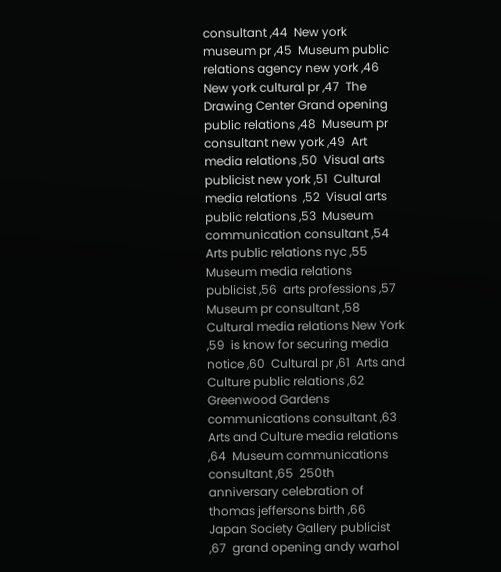consultant ,44  New york museum pr ,45  Museum public relations agency new york ,46  New york cultural pr ,47  The Drawing Center Grand opening public relations ,48  Museum pr consultant new york ,49  Art media relations ,50  Visual arts publicist new york ,51  Cultural media relations  ,52  Visual arts public relations ,53  Museum communication consultant ,54  Arts public relations nyc ,55  Museum media relations publicist ,56  arts professions ,57  Museum pr consultant ,58  Cultural media relations New York ,59  is know for securing media notice ,60  Cultural pr ,61  Arts and Culture public relations ,62  Greenwood Gardens communications consultant ,63  Arts and Culture media relations ,64  Museum communications consultant ,65  250th anniversary celebration of thomas jeffersons birth ,66  Japan Society Gallery publicist ,67  grand opening andy warhol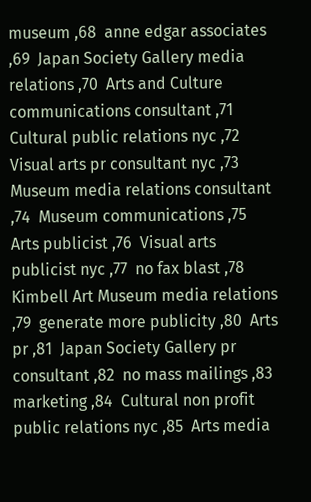museum ,68  anne edgar associates ,69  Japan Society Gallery media relations ,70  Arts and Culture communications consultant ,71  Cultural public relations nyc ,72  Visual arts pr consultant nyc ,73  Museum media relations consultant ,74  Museum communications ,75  Arts publicist ,76  Visual arts publicist nyc ,77  no fax blast ,78  Kimbell Art Museum media relations ,79  generate more publicity ,80  Arts pr ,81  Japan Society Gallery pr consultant ,82  no mass mailings ,83  marketing ,84  Cultural non profit public relations nyc ,85  Arts media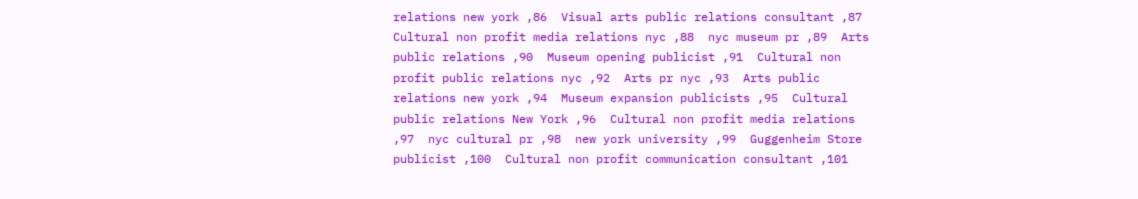relations new york ,86  Visual arts public relations consultant ,87  Cultural non profit media relations nyc ,88  nyc museum pr ,89  Arts public relations ,90  Museum opening publicist ,91  Cultural non profit public relations nyc ,92  Arts pr nyc ,93  Arts public relations new york ,94  Museum expansion publicists ,95  Cultural public relations New York ,96  Cultural non profit media relations  ,97  nyc cultural pr ,98  new york university ,99  Guggenheim Store publicist ,100  Cultural non profit communication consultant ,101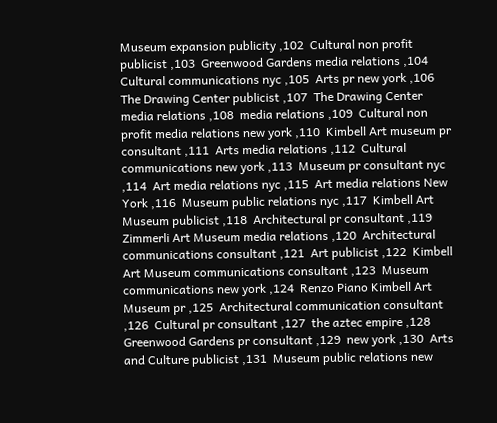Museum expansion publicity ,102  Cultural non profit publicist ,103  Greenwood Gardens media relations ,104  Cultural communications nyc ,105  Arts pr new york ,106  The Drawing Center publicist ,107  The Drawing Center media relations ,108  media relations ,109  Cultural non profit media relations new york ,110  Kimbell Art museum pr consultant ,111  Arts media relations ,112  Cultural communications new york ,113  Museum pr consultant nyc ,114  Art media relations nyc ,115  Art media relations New York ,116  Museum public relations nyc ,117  Kimbell Art Museum publicist ,118  Architectural pr consultant ,119  Zimmerli Art Museum media relations ,120  Architectural communications consultant ,121  Art publicist ,122  Kimbell Art Museum communications consultant ,123  Museum communications new york ,124  Renzo Piano Kimbell Art Museum pr ,125  Architectural communication consultant ,126  Cultural pr consultant ,127  the aztec empire ,128  Greenwood Gardens pr consultant ,129  new york ,130  Arts and Culture publicist ,131  Museum public relations new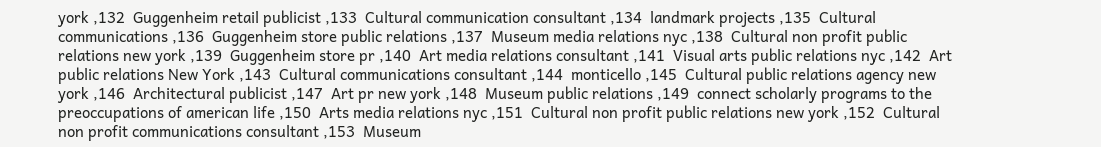york ,132  Guggenheim retail publicist ,133  Cultural communication consultant ,134  landmark projects ,135  Cultural communications ,136  Guggenheim store public relations ,137  Museum media relations nyc ,138  Cultural non profit public relations new york ,139  Guggenheim store pr ,140  Art media relations consultant ,141  Visual arts public relations nyc ,142  Art public relations New York ,143  Cultural communications consultant ,144  monticello ,145  Cultural public relations agency new york ,146  Architectural publicist ,147  Art pr new york ,148  Museum public relations ,149  connect scholarly programs to the preoccupations of american life ,150  Arts media relations nyc ,151  Cultural non profit public relations new york ,152  Cultural non profit communications consultant ,153  Museum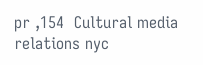pr ,154  Cultural media relations nyc